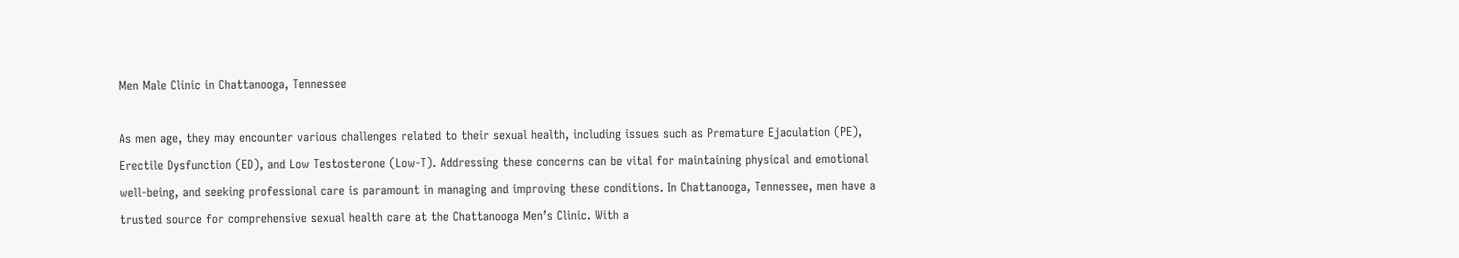Men Male Clinic in Chattanooga, Tennessee

As men age, they may encounter various challenges related to their sexual health, including issues such as Premature Ejaculation (PE), Erectile Dysfunction (ED), and Low Testosterone (Low-T). Addressing these concerns can be vital for maintaining physical and emotional well-being, and seeking professional care is paramount in managing and improving these conditions. In Chattanooga, Tennessee, men have a trusted source for comprehensive sexual health care at the Chattanooga Men’s Clinic. With a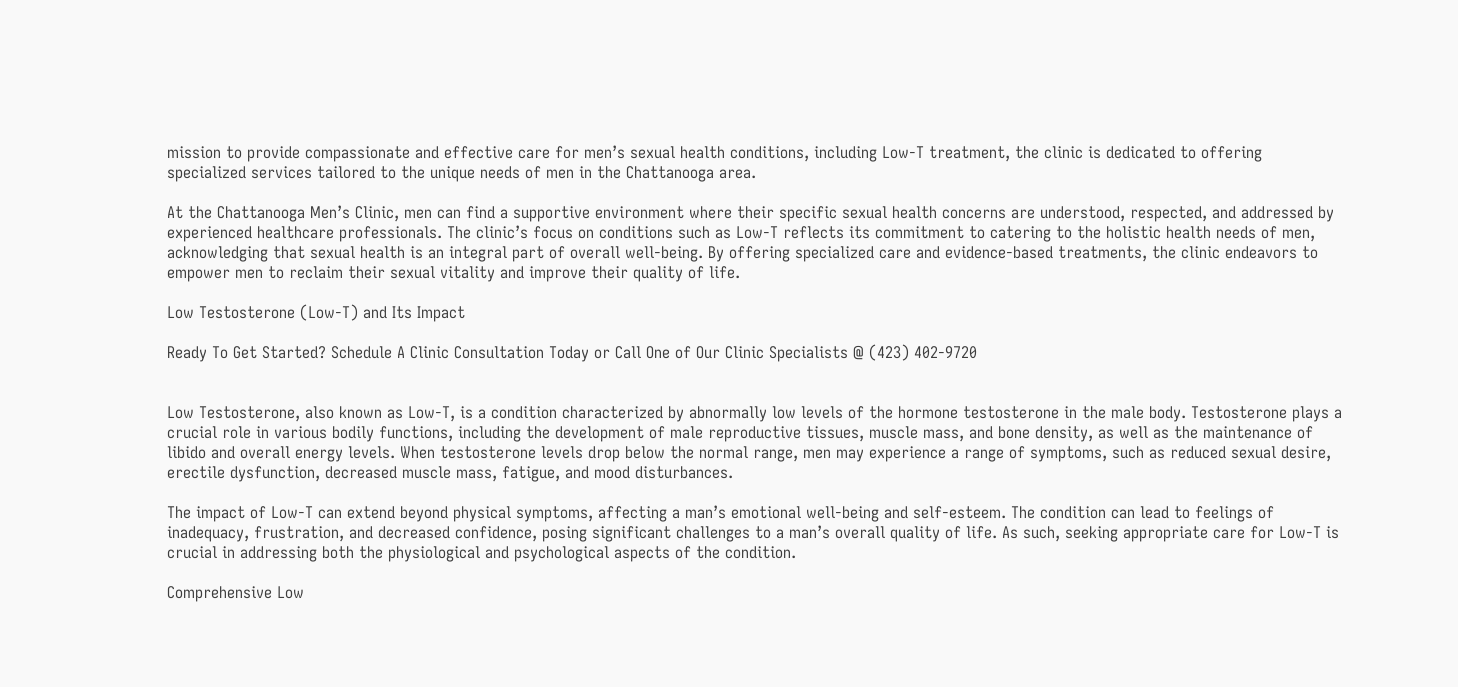mission to provide compassionate and effective care for men’s sexual health conditions, including Low-T treatment, the clinic is dedicated to offering specialized services tailored to the unique needs of men in the Chattanooga area.

At the Chattanooga Men’s Clinic, men can find a supportive environment where their specific sexual health concerns are understood, respected, and addressed by experienced healthcare professionals. The clinic’s focus on conditions such as Low-T reflects its commitment to catering to the holistic health needs of men, acknowledging that sexual health is an integral part of overall well-being. By offering specialized care and evidence-based treatments, the clinic endeavors to empower men to reclaim their sexual vitality and improve their quality of life.

Low Testosterone (Low-T) and Its Impact

Ready To Get Started? Schedule A Clinic Consultation Today or Call One of Our Clinic Specialists @ (423) 402-9720


Low Testosterone, also known as Low-T, is a condition characterized by abnormally low levels of the hormone testosterone in the male body. Testosterone plays a crucial role in various bodily functions, including the development of male reproductive tissues, muscle mass, and bone density, as well as the maintenance of libido and overall energy levels. When testosterone levels drop below the normal range, men may experience a range of symptoms, such as reduced sexual desire, erectile dysfunction, decreased muscle mass, fatigue, and mood disturbances.

The impact of Low-T can extend beyond physical symptoms, affecting a man’s emotional well-being and self-esteem. The condition can lead to feelings of inadequacy, frustration, and decreased confidence, posing significant challenges to a man’s overall quality of life. As such, seeking appropriate care for Low-T is crucial in addressing both the physiological and psychological aspects of the condition.

Comprehensive Low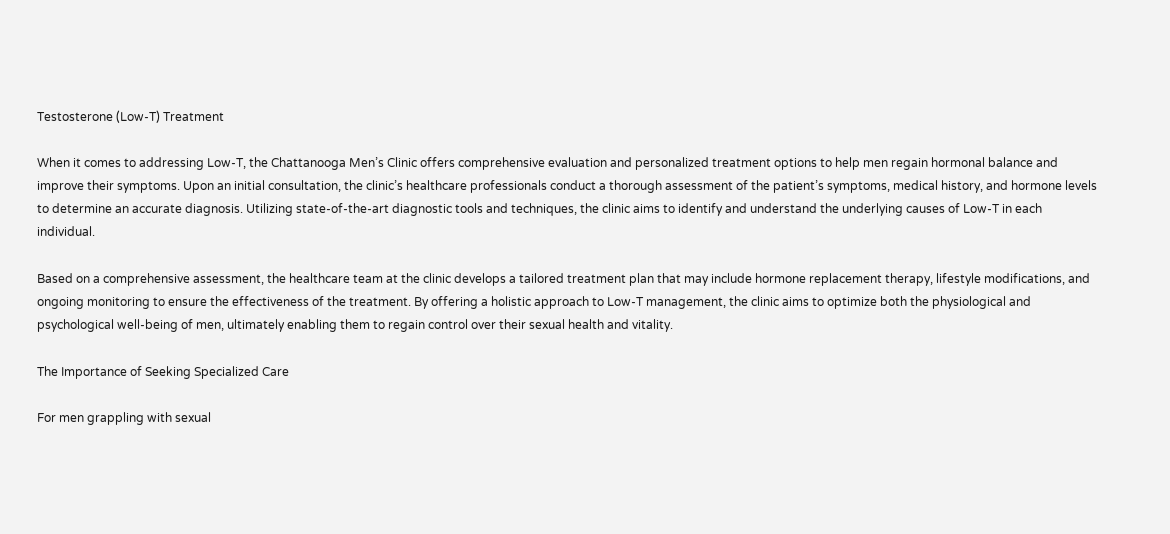Testosterone (Low-T) Treatment

When it comes to addressing Low-T, the Chattanooga Men’s Clinic offers comprehensive evaluation and personalized treatment options to help men regain hormonal balance and improve their symptoms. Upon an initial consultation, the clinic’s healthcare professionals conduct a thorough assessment of the patient’s symptoms, medical history, and hormone levels to determine an accurate diagnosis. Utilizing state-of-the-art diagnostic tools and techniques, the clinic aims to identify and understand the underlying causes of Low-T in each individual.

Based on a comprehensive assessment, the healthcare team at the clinic develops a tailored treatment plan that may include hormone replacement therapy, lifestyle modifications, and ongoing monitoring to ensure the effectiveness of the treatment. By offering a holistic approach to Low-T management, the clinic aims to optimize both the physiological and psychological well-being of men, ultimately enabling them to regain control over their sexual health and vitality.

The Importance of Seeking Specialized Care

For men grappling with sexual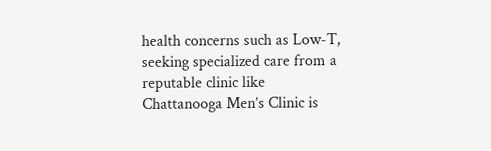health concerns such as Low-T, seeking specialized care from a reputable clinic like Chattanooga Men’s Clinic is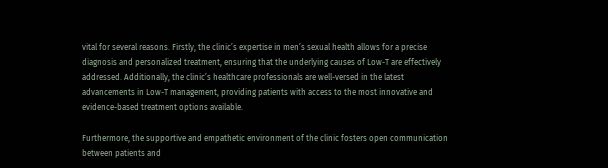vital for several reasons. Firstly, the clinic’s expertise in men’s sexual health allows for a precise diagnosis and personalized treatment, ensuring that the underlying causes of Low-T are effectively addressed. Additionally, the clinic’s healthcare professionals are well-versed in the latest advancements in Low-T management, providing patients with access to the most innovative and evidence-based treatment options available.

Furthermore, the supportive and empathetic environment of the clinic fosters open communication between patients and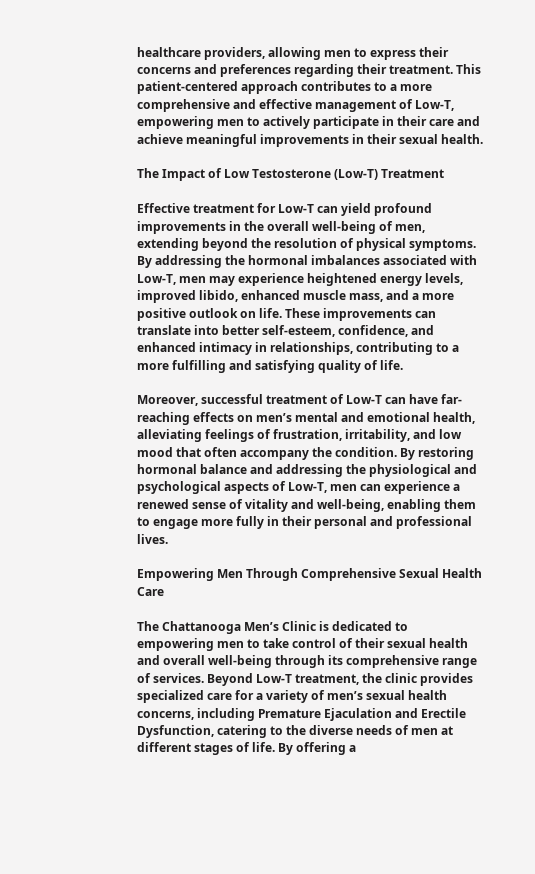healthcare providers, allowing men to express their concerns and preferences regarding their treatment. This patient-centered approach contributes to a more comprehensive and effective management of Low-T, empowering men to actively participate in their care and achieve meaningful improvements in their sexual health.

The Impact of Low Testosterone (Low-T) Treatment

Effective treatment for Low-T can yield profound improvements in the overall well-being of men, extending beyond the resolution of physical symptoms. By addressing the hormonal imbalances associated with Low-T, men may experience heightened energy levels, improved libido, enhanced muscle mass, and a more positive outlook on life. These improvements can translate into better self-esteem, confidence, and enhanced intimacy in relationships, contributing to a more fulfilling and satisfying quality of life.

Moreover, successful treatment of Low-T can have far-reaching effects on men’s mental and emotional health, alleviating feelings of frustration, irritability, and low mood that often accompany the condition. By restoring hormonal balance and addressing the physiological and psychological aspects of Low-T, men can experience a renewed sense of vitality and well-being, enabling them to engage more fully in their personal and professional lives.

Empowering Men Through Comprehensive Sexual Health Care

The Chattanooga Men’s Clinic is dedicated to empowering men to take control of their sexual health and overall well-being through its comprehensive range of services. Beyond Low-T treatment, the clinic provides specialized care for a variety of men’s sexual health concerns, including Premature Ejaculation and Erectile Dysfunction, catering to the diverse needs of men at different stages of life. By offering a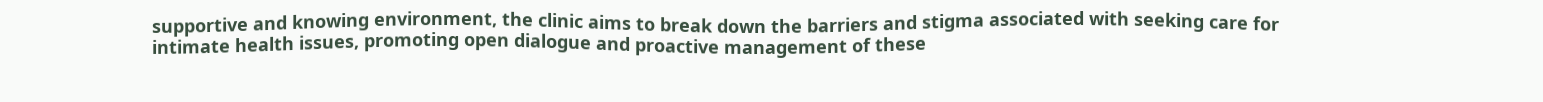supportive and knowing environment, the clinic aims to break down the barriers and stigma associated with seeking care for intimate health issues, promoting open dialogue and proactive management of these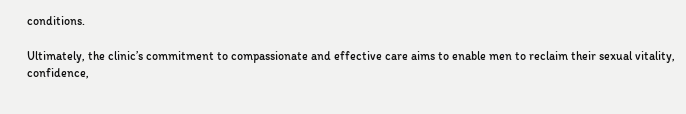conditions.

Ultimately, the clinic’s commitment to compassionate and effective care aims to enable men to reclaim their sexual vitality, confidence,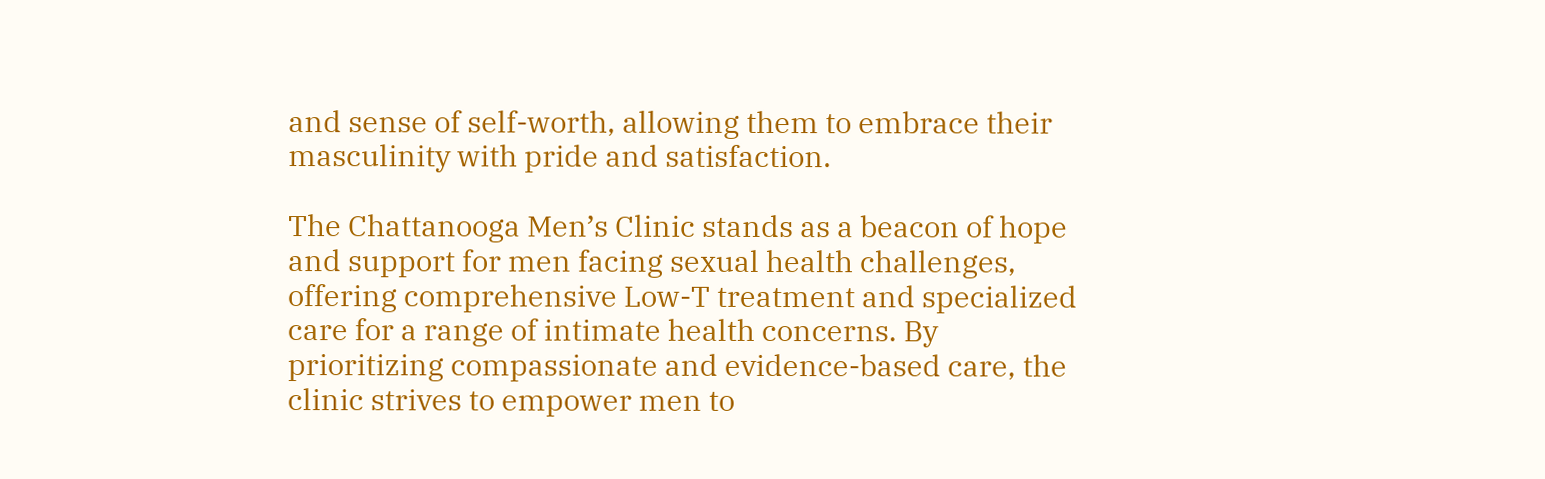and sense of self-worth, allowing them to embrace their masculinity with pride and satisfaction.

The Chattanooga Men’s Clinic stands as a beacon of hope and support for men facing sexual health challenges, offering comprehensive Low-T treatment and specialized care for a range of intimate health concerns. By prioritizing compassionate and evidence-based care, the clinic strives to empower men to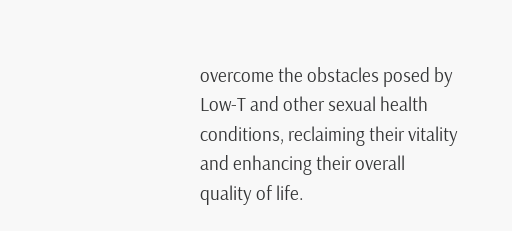overcome the obstacles posed by Low-T and other sexual health conditions, reclaiming their vitality and enhancing their overall quality of life.